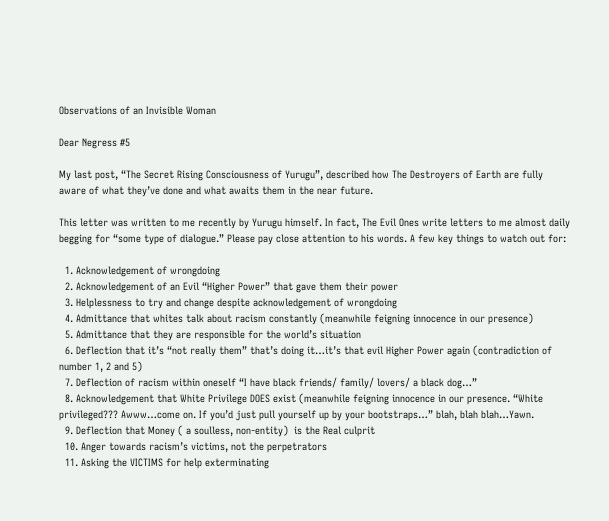Observations of an Invisible Woman

Dear Negress #5

My last post, “The Secret Rising Consciousness of Yurugu”, described how The Destroyers of Earth are fully aware of what they’ve done and what awaits them in the near future.

This letter was written to me recently by Yurugu himself. In fact, The Evil Ones write letters to me almost daily begging for “some type of dialogue.” Please pay close attention to his words. A few key things to watch out for:

  1. Acknowledgement of wrongdoing
  2. Acknowledgement of an Evil “Higher Power” that gave them their power
  3. Helplessness to try and change despite acknowledgement of wrongdoing
  4. Admittance that whites talk about racism constantly (meanwhile feigning innocence in our presence)
  5. Admittance that they are responsible for the world’s situation
  6. Deflection that it’s “not really them” that’s doing it…it’s that evil Higher Power again (contradiction of number 1, 2 and 5)
  7. Deflection of racism within oneself “I have black friends/ family/ lovers/ a black dog…”
  8. Acknowledgement that White Privilege DOES exist (meanwhile feigning innocence in our presence. “White privileged??? Awww…come on. If you’d just pull yourself up by your bootstraps…” blah, blah blah…Yawn.
  9. Deflection that Money ( a soulless, non-entity)  is the Real culprit
  10. Anger towards racism’s victims, not the perpetrators
  11. Asking the VICTIMS for help exterminating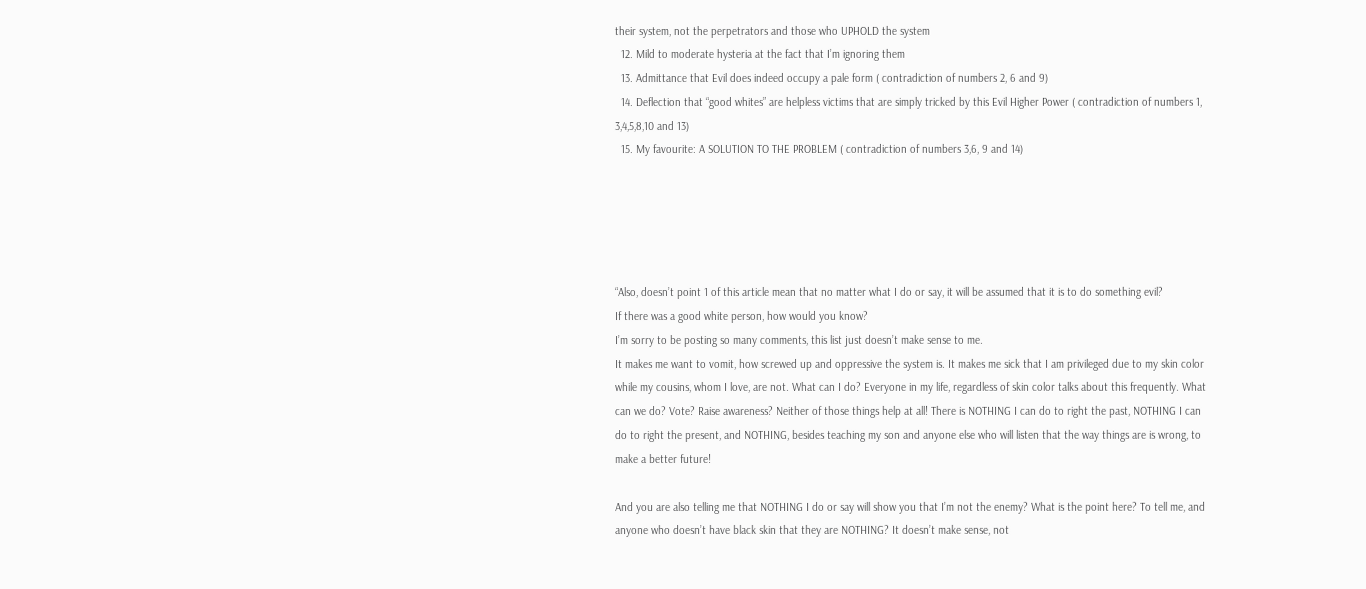their system, not the perpetrators and those who UPHOLD the system
  12. Mild to moderate hysteria at the fact that I’m ignoring them
  13. Admittance that Evil does indeed occupy a pale form ( contradiction of numbers 2, 6 and 9)
  14. Deflection that “good whites” are helpless victims that are simply tricked by this Evil Higher Power ( contradiction of numbers 1, 3,4,5,8,10 and 13)
  15. My favourite: A SOLUTION TO THE PROBLEM ( contradiction of numbers 3,6, 9 and 14)





“Also, doesn’t point 1 of this article mean that no matter what I do or say, it will be assumed that it is to do something evil?
If there was a good white person, how would you know?
I’m sorry to be posting so many comments, this list just doesn’t make sense to me.
It makes me want to vomit, how screwed up and oppressive the system is. It makes me sick that I am privileged due to my skin color while my cousins, whom I love, are not. What can I do? Everyone in my life, regardless of skin color talks about this frequently. What can we do? Vote? Raise awareness? Neither of those things help at all! There is NOTHING I can do to right the past, NOTHING I can do to right the present, and NOTHING, besides teaching my son and anyone else who will listen that the way things are is wrong, to make a better future!

And you are also telling me that NOTHING I do or say will show you that I’m not the enemy? What is the point here? To tell me, and anyone who doesn’t have black skin that they are NOTHING? It doesn’t make sense, not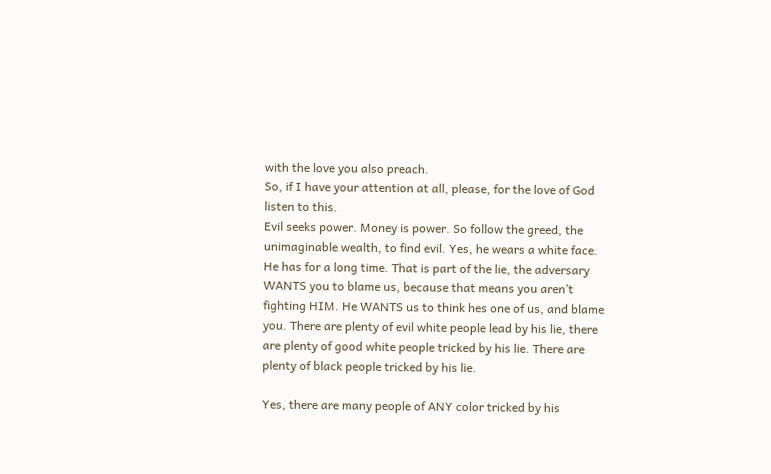with the love you also preach.
So, if I have your attention at all, please, for the love of God listen to this.
Evil seeks power. Money is power. So follow the greed, the unimaginable wealth, to find evil. Yes, he wears a white face. He has for a long time. That is part of the lie, the adversary WANTS you to blame us, because that means you aren’t fighting HIM. He WANTS us to think hes one of us, and blame you. There are plenty of evil white people lead by his lie, there are plenty of good white people tricked by his lie. There are plenty of black people tricked by his lie.

Yes, there are many people of ANY color tricked by his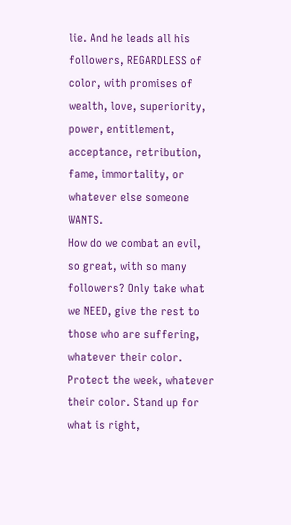lie. And he leads all his followers, REGARDLESS of color, with promises of wealth, love, superiority, power, entitlement, acceptance, retribution, fame, immortality, or whatever else someone WANTS.
How do we combat an evil, so great, with so many followers? Only take what we NEED, give the rest to those who are suffering, whatever their color. Protect the week, whatever their color. Stand up for what is right,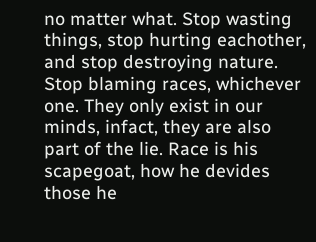no matter what. Stop wasting things, stop hurting eachother, and stop destroying nature. Stop blaming races, whichever one. They only exist in our minds, infact, they are also part of the lie. Race is his scapegoat, how he devides those he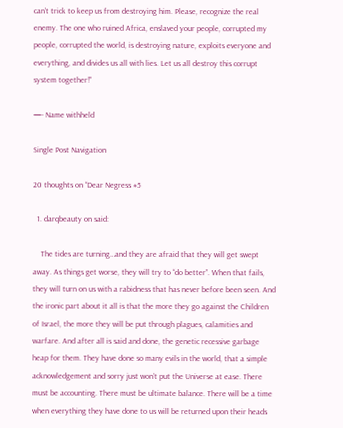can’t trick to keep us from destroying him. Please, recognize the real enemy. The one who ruined Africa, enslaved your people, corrupted my people, corrupted the world, is destroying nature, exploits everyone and everything, and divides us all with lies. Let us all destroy this corrupt system together!”

—- Name withheld

Single Post Navigation

20 thoughts on “Dear Negress #5

  1. darqbeauty on said:

    The tides are turning…and they are afraid that they will get swept away. As things get worse, they will try to “do better”. When that fails, they will turn on us with a rabidness that has never before been seen. And the ironic part about it all is that the more they go against the Children of Israel, the more they will be put through plagues, calamities and warfare. And after all is said and done, the genetic recessive garbage heap for them. They have done so many evils in the world, that a simple acknowledgement and sorry just won’t put the Universe at ease. There must be accounting. There must be ultimate balance. There will be a time when everything they have done to us will be returned upon their heads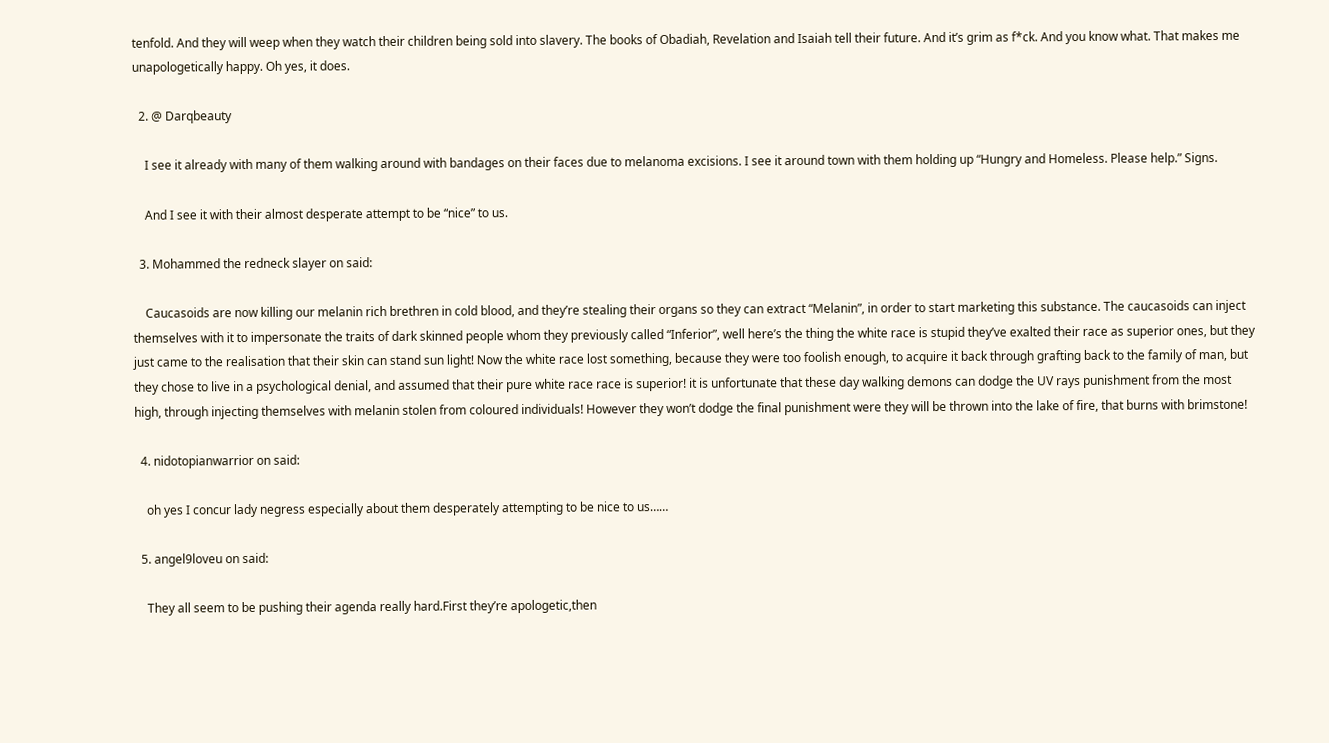tenfold. And they will weep when they watch their children being sold into slavery. The books of Obadiah, Revelation and Isaiah tell their future. And it’s grim as f*ck. And you know what. That makes me unapologetically happy. Oh yes, it does.

  2. @ Darqbeauty

    I see it already with many of them walking around with bandages on their faces due to melanoma excisions. I see it around town with them holding up “Hungry and Homeless. Please help.” Signs.

    And I see it with their almost desperate attempt to be “nice” to us.

  3. Mohammed the redneck slayer on said:

    Caucasoids are now killing our melanin rich brethren in cold blood, and they’re stealing their organs so they can extract “Melanin”, in order to start marketing this substance. The caucasoids can inject themselves with it to impersonate the traits of dark skinned people whom they previously called “Inferior”, well here’s the thing the white race is stupid they’ve exalted their race as superior ones, but they just came to the realisation that their skin can stand sun light! Now the white race lost something, because they were too foolish enough, to acquire it back through grafting back to the family of man, but they chose to live in a psychological denial, and assumed that their pure white race race is superior! it is unfortunate that these day walking demons can dodge the UV rays punishment from the most high, through injecting themselves with melanin stolen from coloured individuals! However they won’t dodge the final punishment were they will be thrown into the lake of fire, that burns with brimstone!

  4. nidotopianwarrior on said:

    oh yes I concur lady negress especially about them desperately attempting to be nice to us……

  5. angel9loveu on said:

    They all seem to be pushing their agenda really hard.First they’re apologetic,then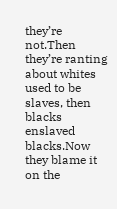they’re not.Then they’re ranting about whites used to be slaves, then blacks enslaved blacks.Now they blame it on the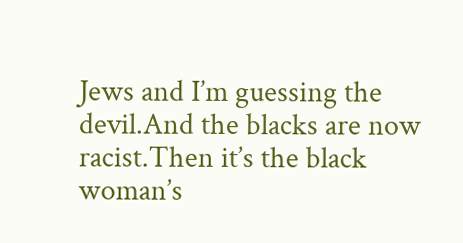Jews and I’m guessing the devil.And the blacks are now racist.Then it’s the black woman’s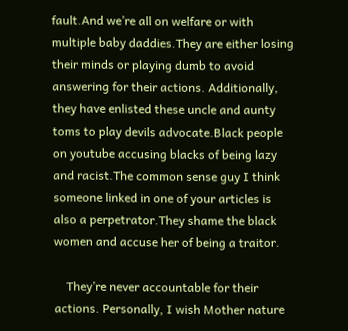fault.And we’re all on welfare or with multiple baby daddies.They are either losing their minds or playing dumb to avoid answering for their actions. Additionally, they have enlisted these uncle and aunty toms to play devils advocate.Black people on youtube accusing blacks of being lazy and racist.The common sense guy I think someone linked in one of your articles is also a perpetrator.They shame the black women and accuse her of being a traitor.

    They’re never accountable for their actions. Personally, I wish Mother nature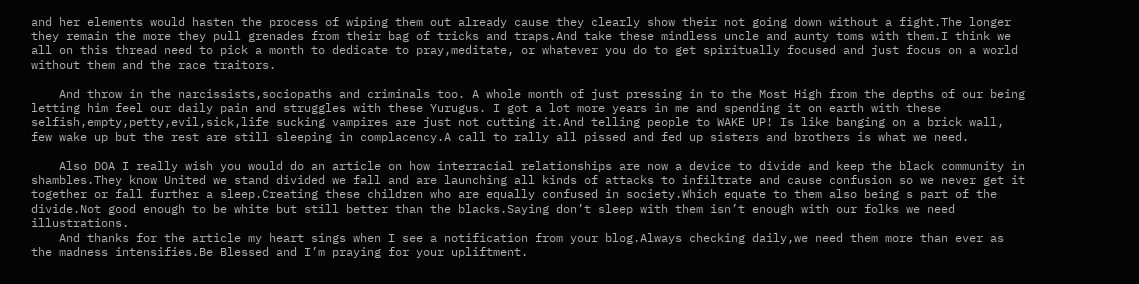and her elements would hasten the process of wiping them out already cause they clearly show their not going down without a fight.The longer they remain the more they pull grenades from their bag of tricks and traps.And take these mindless uncle and aunty toms with them.I think we all on this thread need to pick a month to dedicate to pray,meditate, or whatever you do to get spiritually focused and just focus on a world without them and the race traitors.

    And throw in the narcissists,sociopaths and criminals too. A whole month of just pressing in to the Most High from the depths of our being letting him feel our daily pain and struggles with these Yurugus. I got a lot more years in me and spending it on earth with these selfish,empty,petty,evil,sick,life sucking vampires are just not cutting it.And telling people to WAKE UP! Is like banging on a brick wall, few wake up but the rest are still sleeping in complacency.A call to rally all pissed and fed up sisters and brothers is what we need.

    Also DOA I really wish you would do an article on how interracial relationships are now a device to divide and keep the black community in shambles.They know United we stand divided we fall and are launching all kinds of attacks to infiltrate and cause confusion so we never get it together or fall further a sleep.Creating these children who are equally confused in society.Which equate to them also being s part of the divide.Not good enough to be white but still better than the blacks.Saying don’t sleep with them isn’t enough with our folks we need illustrations.
    And thanks for the article my heart sings when I see a notification from your blog.Always checking daily,we need them more than ever as the madness intensifies.Be Blessed and I’m praying for your upliftment.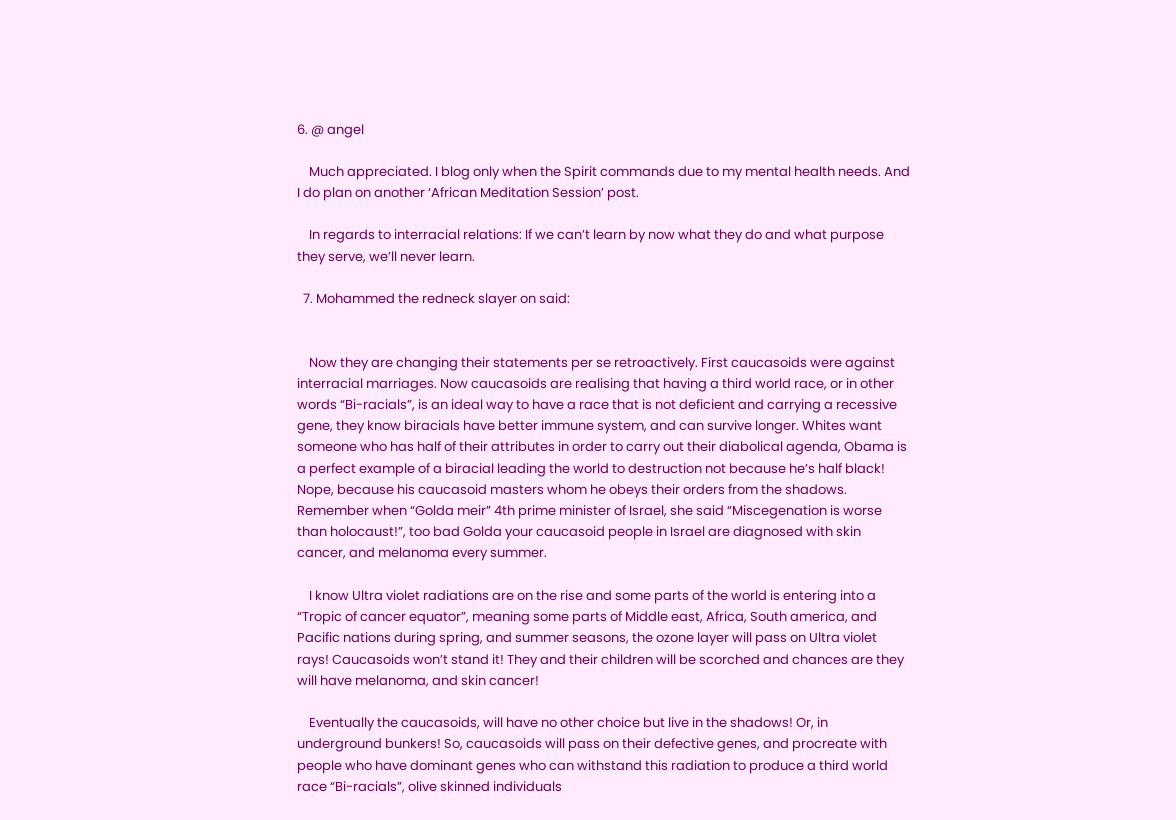6. @ angel

    Much appreciated. I blog only when the Spirit commands due to my mental health needs. And I do plan on another ‘African Meditation Session’ post.

    In regards to interracial relations: If we can’t learn by now what they do and what purpose they serve, we’ll never learn.

  7. Mohammed the redneck slayer on said:


    Now they are changing their statements per se retroactively. First caucasoids were against interracial marriages. Now caucasoids are realising that having a third world race, or in other words “Bi-racials”, is an ideal way to have a race that is not deficient and carrying a recessive gene, they know biracials have better immune system, and can survive longer. Whites want someone who has half of their attributes in order to carry out their diabolical agenda, Obama is a perfect example of a biracial leading the world to destruction not because he’s half black! Nope, because his caucasoid masters whom he obeys their orders from the shadows. Remember when “Golda meir” 4th prime minister of Israel, she said “Miscegenation is worse than holocaust!”, too bad Golda your caucasoid people in Israel are diagnosed with skin cancer, and melanoma every summer.

    I know Ultra violet radiations are on the rise and some parts of the world is entering into a “Tropic of cancer equator”, meaning some parts of Middle east, Africa, South america, and Pacific nations during spring, and summer seasons, the ozone layer will pass on Ultra violet rays! Caucasoids won’t stand it! They and their children will be scorched and chances are they will have melanoma, and skin cancer!

    Eventually the caucasoids, will have no other choice but live in the shadows! Or, in underground bunkers! So, caucasoids will pass on their defective genes, and procreate with people who have dominant genes who can withstand this radiation to produce a third world race “Bi-racials”, olive skinned individuals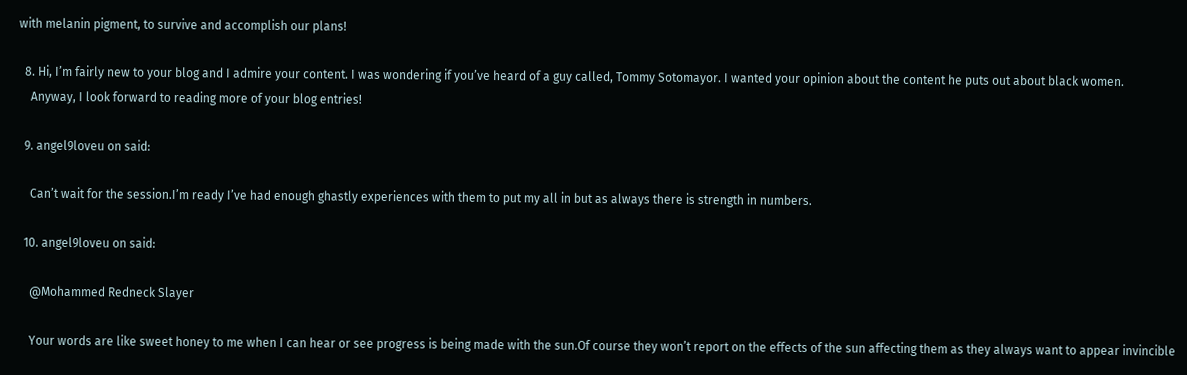with melanin pigment, to survive and accomplish our plans!

  8. Hi, I’m fairly new to your blog and I admire your content. I was wondering if you’ve heard of a guy called, Tommy Sotomayor. I wanted your opinion about the content he puts out about black women.
    Anyway, I look forward to reading more of your blog entries!

  9. angel9loveu on said:

    Can’t wait for the session.I’m ready I’ve had enough ghastly experiences with them to put my all in but as always there is strength in numbers.

  10. angel9loveu on said:

    @Mohammed Redneck Slayer

    Your words are like sweet honey to me when I can hear or see progress is being made with the sun.Of course they won’t report on the effects of the sun affecting them as they always want to appear invincible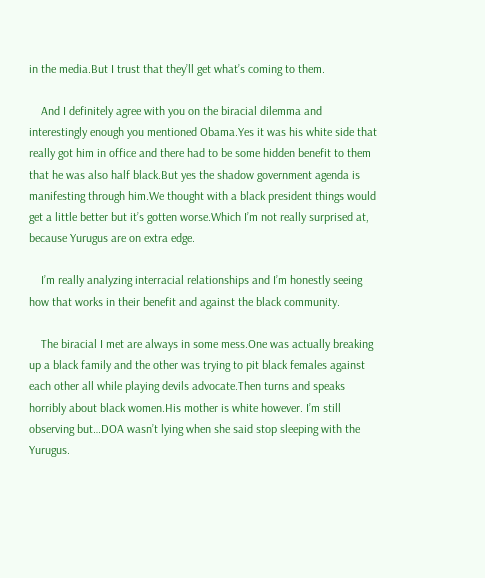in the media.But I trust that they’ll get what’s coming to them.

    And I definitely agree with you on the biracial dilemma and interestingly enough you mentioned Obama.Yes it was his white side that really got him in office and there had to be some hidden benefit to them that he was also half black.But yes the shadow government agenda is manifesting through him.We thought with a black president things would get a little better but it’s gotten worse.Which I’m not really surprised at, because Yurugus are on extra edge.

    I’m really analyzing interracial relationships and I’m honestly seeing how that works in their benefit and against the black community.

    The biracial I met are always in some mess.One was actually breaking up a black family and the other was trying to pit black females against each other all while playing devils advocate.Then turns and speaks horribly about black women.His mother is white however. I’m still observing but…DOA wasn’t lying when she said stop sleeping with the Yurugus.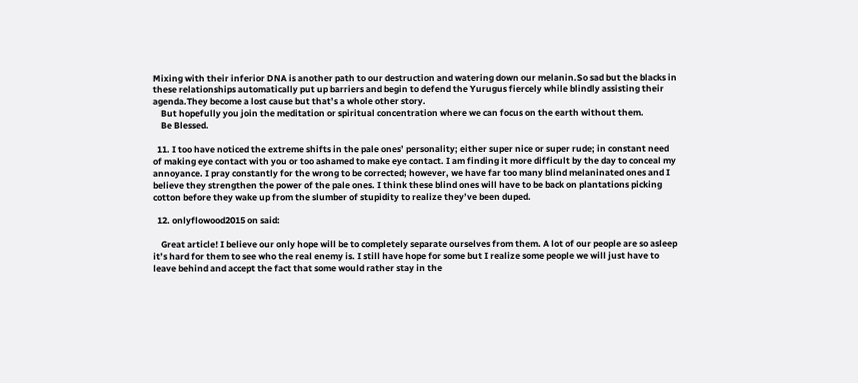Mixing with their inferior DNA is another path to our destruction and watering down our melanin.So sad but the blacks in these relationships automatically put up barriers and begin to defend the Yurugus fiercely while blindly assisting their agenda.They become a lost cause but that’s a whole other story.
    But hopefully you join the meditation or spiritual concentration where we can focus on the earth without them.
    Be Blessed.

  11. I too have noticed the extreme shifts in the pale ones’ personality; either super nice or super rude; in constant need of making eye contact with you or too ashamed to make eye contact. I am finding it more difficult by the day to conceal my annoyance. I pray constantly for the wrong to be corrected; however, we have far too many blind melaninated ones and I believe they strengthen the power of the pale ones. I think these blind ones will have to be back on plantations picking cotton before they wake up from the slumber of stupidity to realize they’ve been duped.

  12. onlyflowood2015 on said:

    Great article! I believe our only hope will be to completely separate ourselves from them. A lot of our people are so asleep it’s hard for them to see who the real enemy is. I still have hope for some but I realize some people we will just have to leave behind and accept the fact that some would rather stay in the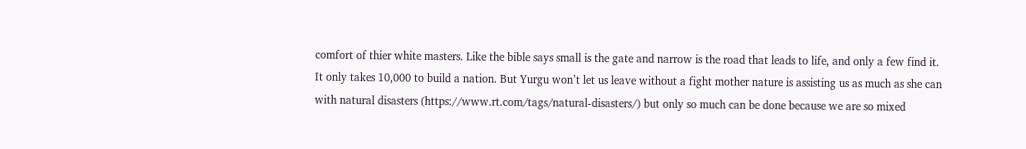comfort of thier white masters. Like the bible says small is the gate and narrow is the road that leads to life, and only a few find it. It only takes 10,000 to build a nation. But Yurgu won’t let us leave without a fight mother nature is assisting us as much as she can with natural disasters (https://www.rt.com/tags/natural-disasters/) but only so much can be done because we are so mixed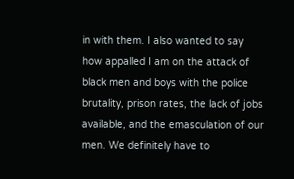in with them. I also wanted to say how appalled I am on the attack of black men and boys with the police brutality, prison rates, the lack of jobs available, and the emasculation of our men. We definitely have to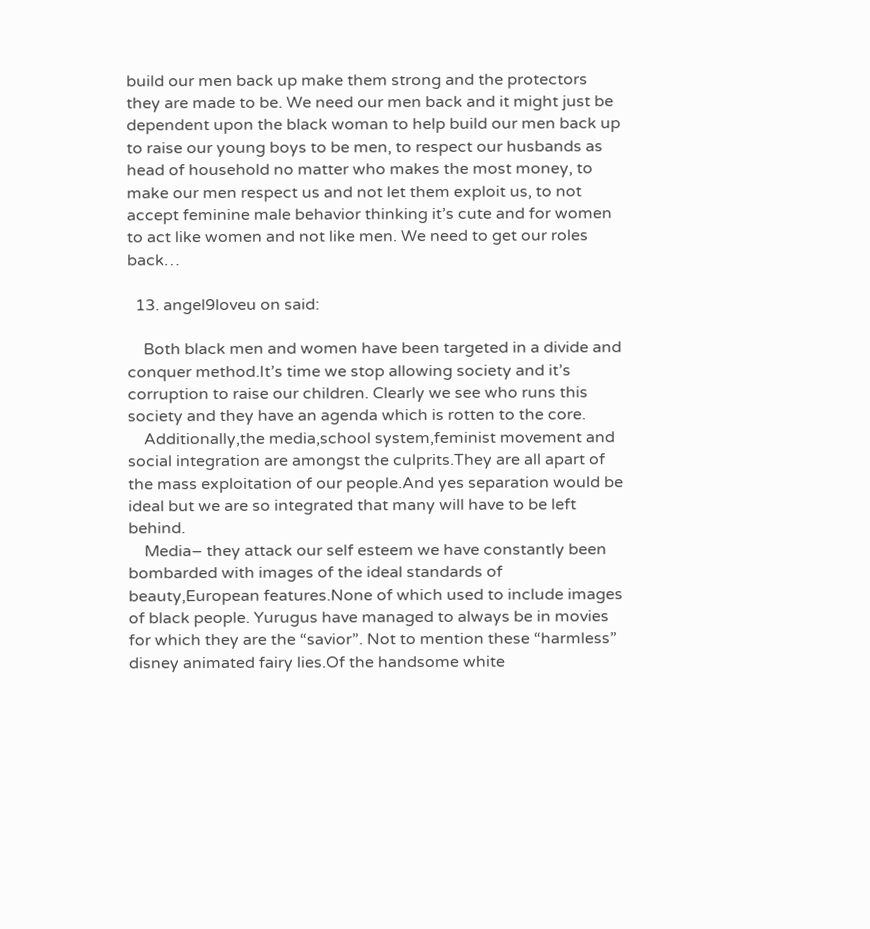build our men back up make them strong and the protectors they are made to be. We need our men back and it might just be dependent upon the black woman to help build our men back up to raise our young boys to be men, to respect our husbands as head of household no matter who makes the most money, to make our men respect us and not let them exploit us, to not accept feminine male behavior thinking it’s cute and for women to act like women and not like men. We need to get our roles back…

  13. angel9loveu on said:

    Both black men and women have been targeted in a divide and conquer method.It’s time we stop allowing society and it’s corruption to raise our children. Clearly we see who runs this society and they have an agenda which is rotten to the core.
    Additionally,the media,school system,feminist movement and social integration are amongst the culprits.They are all apart of the mass exploitation of our people.And yes separation would be ideal but we are so integrated that many will have to be left behind.
    Media– they attack our self esteem we have constantly been bombarded with images of the ideal standards of beauty,European features.None of which used to include images of black people. Yurugus have managed to always be in movies for which they are the “savior”. Not to mention these “harmless” disney animated fairy lies.Of the handsome white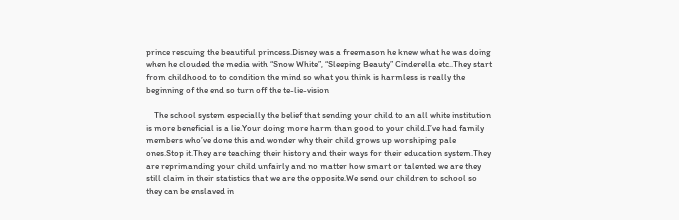prince rescuing the beautiful princess.Disney was a freemason he knew what he was doing when he clouded the media with “Snow White”, “Sleeping Beauty” Cinderella etc..They start from childhood to to condition the mind so what you think is harmless is really the beginning of the end so turn off the te-lie-vision

    The school system especially the belief that sending your child to an all white institution is more beneficial is a lie.Your doing more harm than good to your child.I’ve had family members who’ve done this and wonder why their child grows up worshiping pale ones.Stop it.They are teaching their history and their ways for their education system.They are reprimanding your child unfairly and no matter how smart or talented we are they still claim in their statistics that we are the opposite.We send our children to school so they can be enslaved in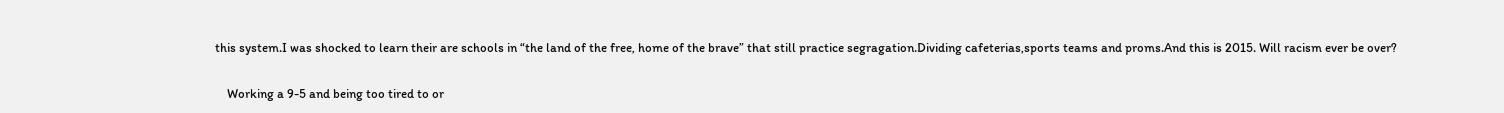this system.I was shocked to learn their are schools in “the land of the free, home of the brave” that still practice segragation.Dividing cafeterias,sports teams and proms.And this is 2015. Will racism ever be over?

    Working a 9-5 and being too tired to or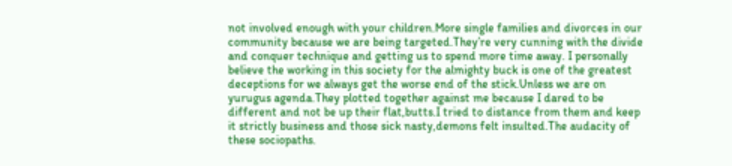not involved enough with your children.More single families and divorces in our community because we are being targeted.They’re very cunning with the divide and conquer technique and getting us to spend more time away. I personally believe the working in this society for the almighty buck is one of the greatest deceptions for we always get the worse end of the stick.Unless we are on yurugus agenda.They plotted together against me because I dared to be different and not be up their flat,butts.I tried to distance from them and keep it strictly business and those sick nasty,demons felt insulted.The audacity of these sociopaths.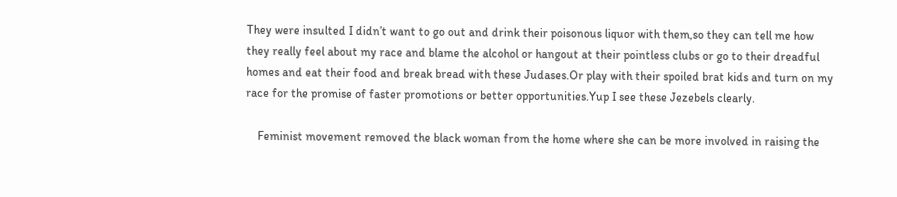They were insulted I didn’t want to go out and drink their poisonous liquor with them,so they can tell me how they really feel about my race and blame the alcohol or hangout at their pointless clubs or go to their dreadful homes and eat their food and break bread with these Judases.Or play with their spoiled brat kids and turn on my race for the promise of faster promotions or better opportunities.Yup I see these Jezebels clearly.

    Feminist movement removed the black woman from the home where she can be more involved in raising the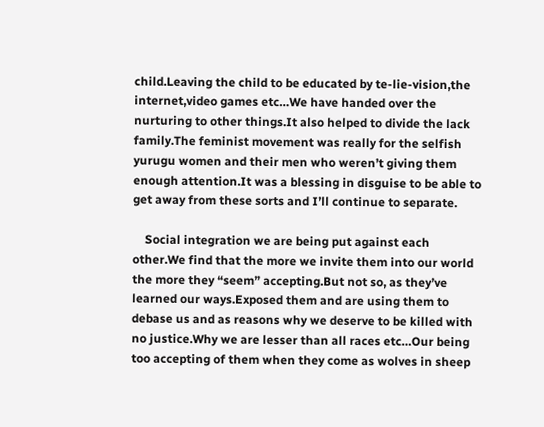child.Leaving the child to be educated by te-lie-vision,the internet,video games etc…We have handed over the nurturing to other things.It also helped to divide the lack family.The feminist movement was really for the selfish yurugu women and their men who weren’t giving them enough attention.It was a blessing in disguise to be able to get away from these sorts and I’ll continue to separate.

    Social integration we are being put against each other.We find that the more we invite them into our world the more they “seem” accepting.But not so, as they’ve learned our ways.Exposed them and are using them to debase us and as reasons why we deserve to be killed with no justice.Why we are lesser than all races etc…Our being too accepting of them when they come as wolves in sheep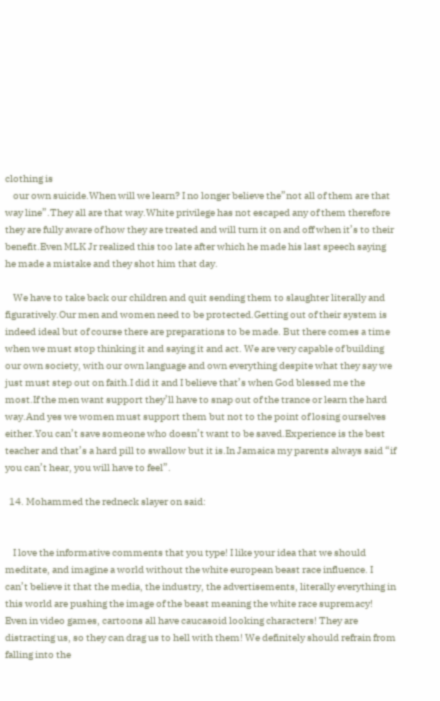clothing is
    our own suicide.When will we learn? I no longer believe the”not all of them are that way line”.They all are that way.White privilege has not escaped any of them therefore they are fully aware of how they are treated and will turn it on and off when it’s to their benefit.Even MLK Jr realized this too late after which he made his last speech saying he made a mistake and they shot him that day.

    We have to take back our children and quit sending them to slaughter literally and figuratively.Our men and women need to be protected.Getting out of their system is indeed ideal but of course there are preparations to be made. But there comes a time when we must stop thinking it and saying it and act. We are very capable of building our own society, with our own language and own everything despite what they say we just must step out on faith.I did it and I believe that’s when God blessed me the most.If the men want support they’ll have to snap out of the trance or learn the hard way.And yes we women must support them but not to the point of losing ourselves either.You can’t save someone who doesn’t want to be saved.Experience is the best teacher and that’s a hard pill to swallow but it is.In Jamaica my parents always said “if you can’t hear, you will have to feel”.

  14. Mohammed the redneck slayer on said:


    I love the informative comments that you type! I like your idea that we should meditate, and imagine a world without the white european beast race influence. I can’t believe it that the media, the industry, the advertisements, literally everything in this world are pushing the image of the beast meaning the white race supremacy! Even in video games, cartoons all have caucasoid looking characters! They are distracting us, so they can drag us to hell with them! We definitely should refrain from falling into the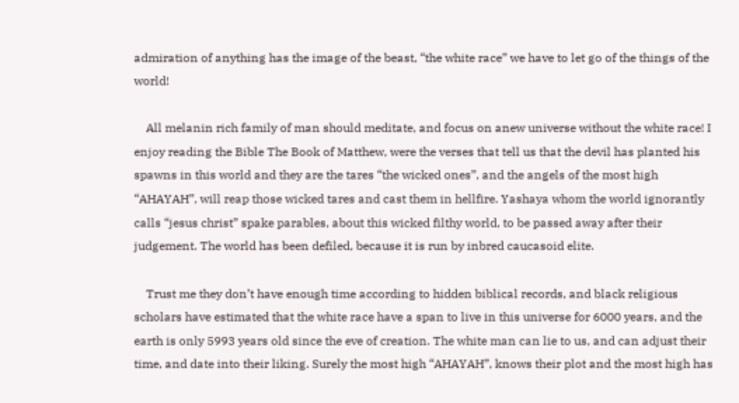admiration of anything has the image of the beast, “the white race” we have to let go of the things of the world!

    All melanin rich family of man should meditate, and focus on anew universe without the white race! I enjoy reading the Bible The Book of Matthew, were the verses that tell us that the devil has planted his spawns in this world and they are the tares “the wicked ones”, and the angels of the most high “AHAYAH”, will reap those wicked tares and cast them in hellfire. Yashaya whom the world ignorantly calls “jesus christ” spake parables, about this wicked filthy world, to be passed away after their judgement. The world has been defiled, because it is run by inbred caucasoid elite.

    Trust me they don’t have enough time according to hidden biblical records, and black religious scholars have estimated that the white race have a span to live in this universe for 6000 years, and the earth is only 5993 years old since the eve of creation. The white man can lie to us, and can adjust their time, and date into their liking. Surely the most high “AHAYAH”, knows their plot and the most high has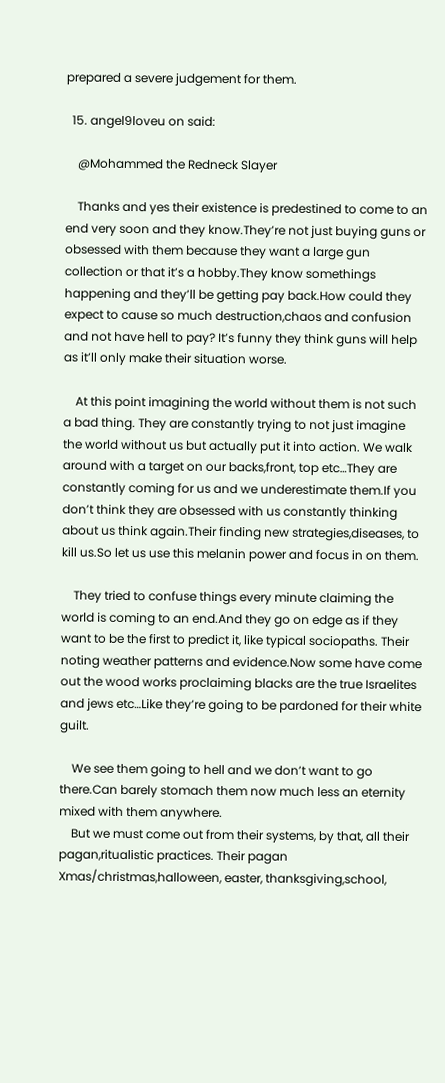prepared a severe judgement for them.

  15. angel9loveu on said:

    @Mohammed the Redneck Slayer

    Thanks and yes their existence is predestined to come to an end very soon and they know.They’re not just buying guns or obsessed with them because they want a large gun collection or that it’s a hobby.They know somethings happening and they’ll be getting pay back.How could they expect to cause so much destruction,chaos and confusion and not have hell to pay? It’s funny they think guns will help as it’ll only make their situation worse.

    At this point imagining the world without them is not such a bad thing. They are constantly trying to not just imagine the world without us but actually put it into action. We walk around with a target on our backs,front, top etc…They are constantly coming for us and we underestimate them.If you don’t think they are obsessed with us constantly thinking about us think again.Their finding new strategies,diseases, to kill us.So let us use this melanin power and focus in on them.

    They tried to confuse things every minute claiming the world is coming to an end.And they go on edge as if they want to be the first to predict it, like typical sociopaths. Their noting weather patterns and evidence.Now some have come out the wood works proclaiming blacks are the true Israelites and jews etc…Like they’re going to be pardoned for their white guilt.

    We see them going to hell and we don’t want to go there.Can barely stomach them now much less an eternity mixed with them anywhere.
    But we must come out from their systems, by that, all their pagan,ritualistic practices. Their pagan Xmas/christmas,halloween, easter, thanksgiving,school,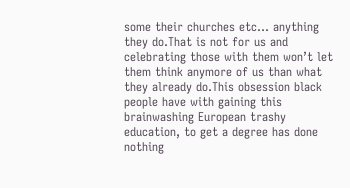some their churches etc… anything they do.That is not for us and celebrating those with them won’t let them think anymore of us than what they already do.This obsession black people have with gaining this brainwashing European trashy education, to get a degree has done nothing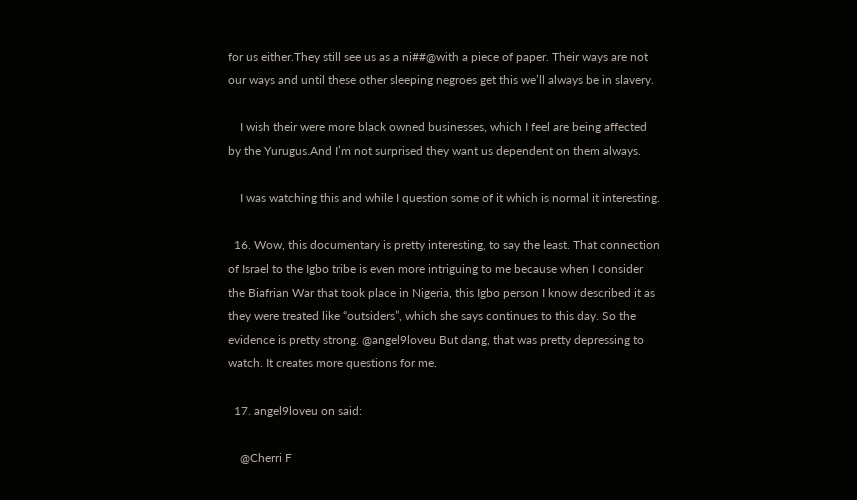for us either.They still see us as a ni##@with a piece of paper. Their ways are not our ways and until these other sleeping negroes get this we’ll always be in slavery.

    I wish their were more black owned businesses, which I feel are being affected by the Yurugus.And I’m not surprised they want us dependent on them always.

    I was watching this and while I question some of it which is normal it interesting.

  16. Wow, this documentary is pretty interesting, to say the least. That connection of Israel to the Igbo tribe is even more intriguing to me because when I consider the Biafrian War that took place in Nigeria, this Igbo person I know described it as they were treated like “outsiders”, which she says continues to this day. So the evidence is pretty strong. @angel9loveu But dang, that was pretty depressing to watch. It creates more questions for me.

  17. angel9loveu on said:

    @Cherri F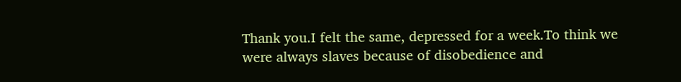Thank you.I felt the same, depressed for a week.To think we were always slaves because of disobedience and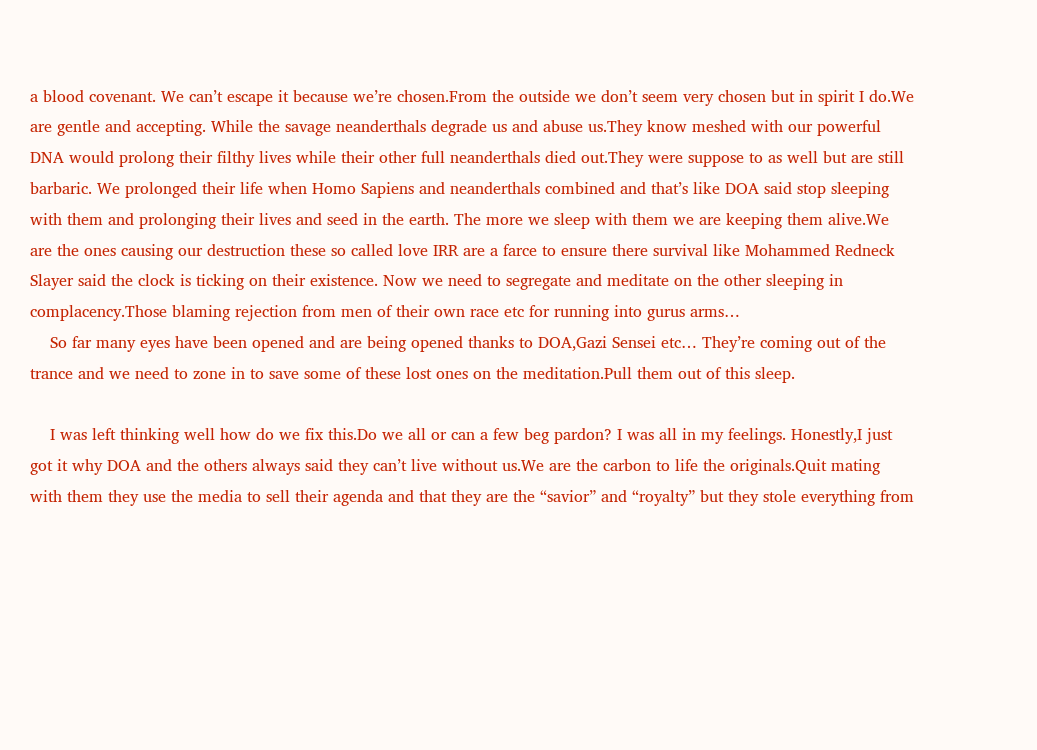a blood covenant. We can’t escape it because we’re chosen.From the outside we don’t seem very chosen but in spirit I do.We are gentle and accepting. While the savage neanderthals degrade us and abuse us.They know meshed with our powerful DNA would prolong their filthy lives while their other full neanderthals died out.They were suppose to as well but are still barbaric. We prolonged their life when Homo Sapiens and neanderthals combined and that’s like DOA said stop sleeping with them and prolonging their lives and seed in the earth. The more we sleep with them we are keeping them alive.We are the ones causing our destruction these so called love IRR are a farce to ensure there survival like Mohammed Redneck Slayer said the clock is ticking on their existence. Now we need to segregate and meditate on the other sleeping in complacency.Those blaming rejection from men of their own race etc for running into gurus arms…
    So far many eyes have been opened and are being opened thanks to DOA,Gazi Sensei etc… They’re coming out of the trance and we need to zone in to save some of these lost ones on the meditation.Pull them out of this sleep.

    I was left thinking well how do we fix this.Do we all or can a few beg pardon? I was all in my feelings. Honestly,I just got it why DOA and the others always said they can’t live without us.We are the carbon to life the originals.Quit mating with them they use the media to sell their agenda and that they are the “savior” and “royalty” but they stole everything from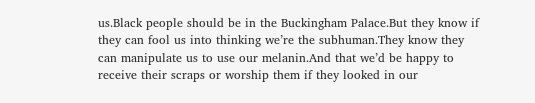us.Black people should be in the Buckingham Palace.But they know if they can fool us into thinking we’re the subhuman.They know they can manipulate us to use our melanin.And that we’d be happy to receive their scraps or worship them if they looked in our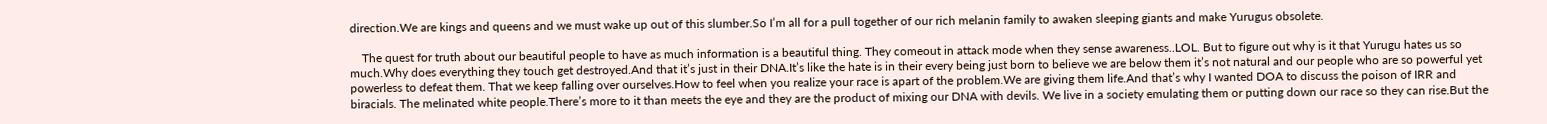direction.We are kings and queens and we must wake up out of this slumber.So I’m all for a pull together of our rich melanin family to awaken sleeping giants and make Yurugus obsolete.

    The quest for truth about our beautiful people to have as much information is a beautiful thing. They comeout in attack mode when they sense awareness..LOL. But to figure out why is it that Yurugu hates us so much.Why does everything they touch get destroyed.And that it’s just in their DNA.It’s like the hate is in their every being just born to believe we are below them it’s not natural and our people who are so powerful yet powerless to defeat them. That we keep falling over ourselves.How to feel when you realize your race is apart of the problem.We are giving them life.And that’s why I wanted DOA to discuss the poison of IRR and biracials. The melinated white people.There’s more to it than meets the eye and they are the product of mixing our DNA with devils. We live in a society emulating them or putting down our race so they can rise.But the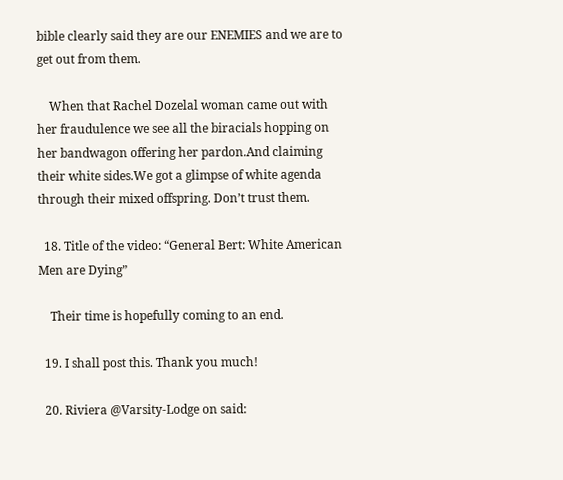bible clearly said they are our ENEMIES and we are to get out from them.

    When that Rachel Dozelal woman came out with her fraudulence we see all the biracials hopping on her bandwagon offering her pardon.And claiming their white sides.We got a glimpse of white agenda through their mixed offspring. Don’t trust them.

  18. Title of the video: “General Bert: White American Men are Dying”

    Their time is hopefully coming to an end.

  19. I shall post this. Thank you much!

  20. Riviera @Varsity-Lodge on said: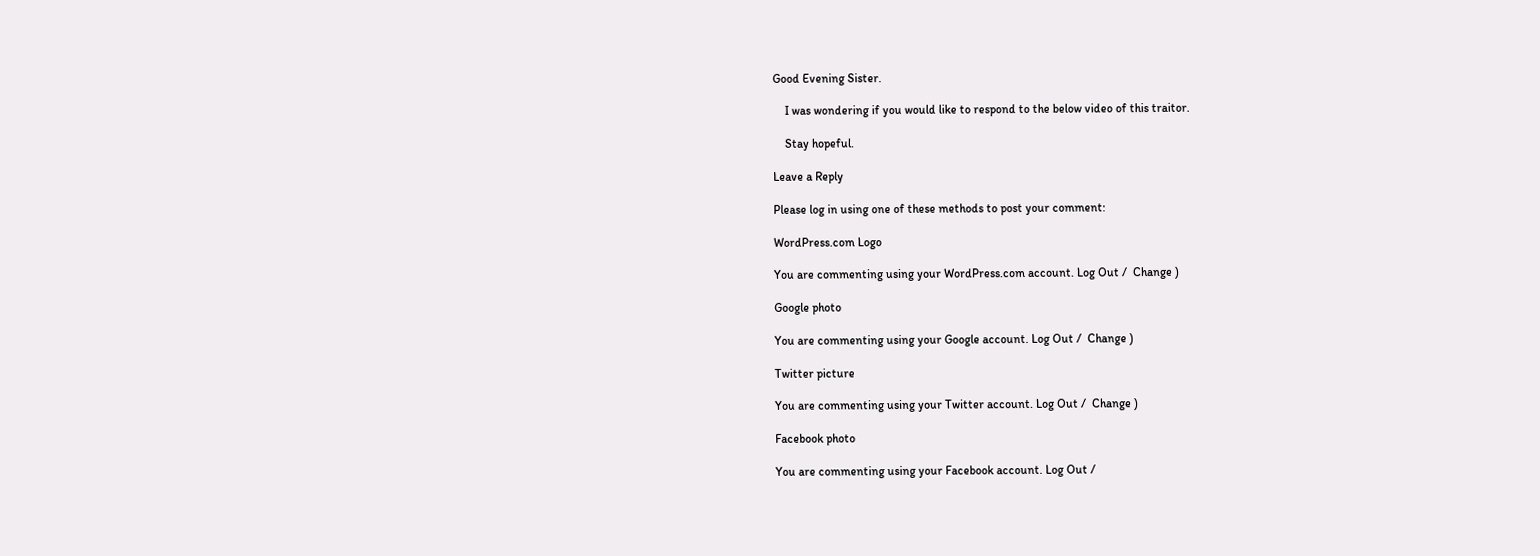Good Evening Sister.

    I was wondering if you would like to respond to the below video of this traitor.

    Stay hopeful.

Leave a Reply

Please log in using one of these methods to post your comment:

WordPress.com Logo

You are commenting using your WordPress.com account. Log Out /  Change )

Google photo

You are commenting using your Google account. Log Out /  Change )

Twitter picture

You are commenting using your Twitter account. Log Out /  Change )

Facebook photo

You are commenting using your Facebook account. Log Out /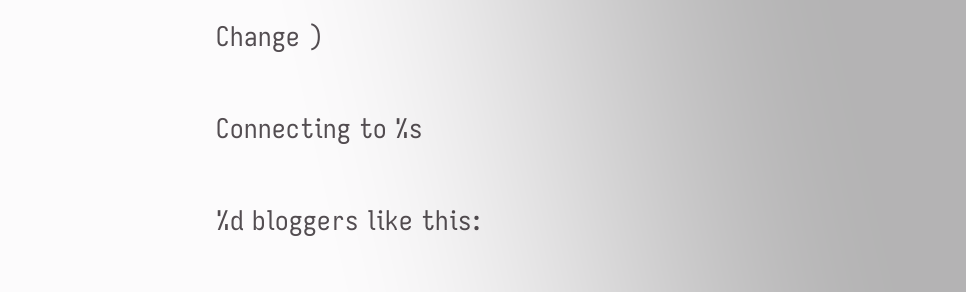Change )

Connecting to %s

%d bloggers like this: